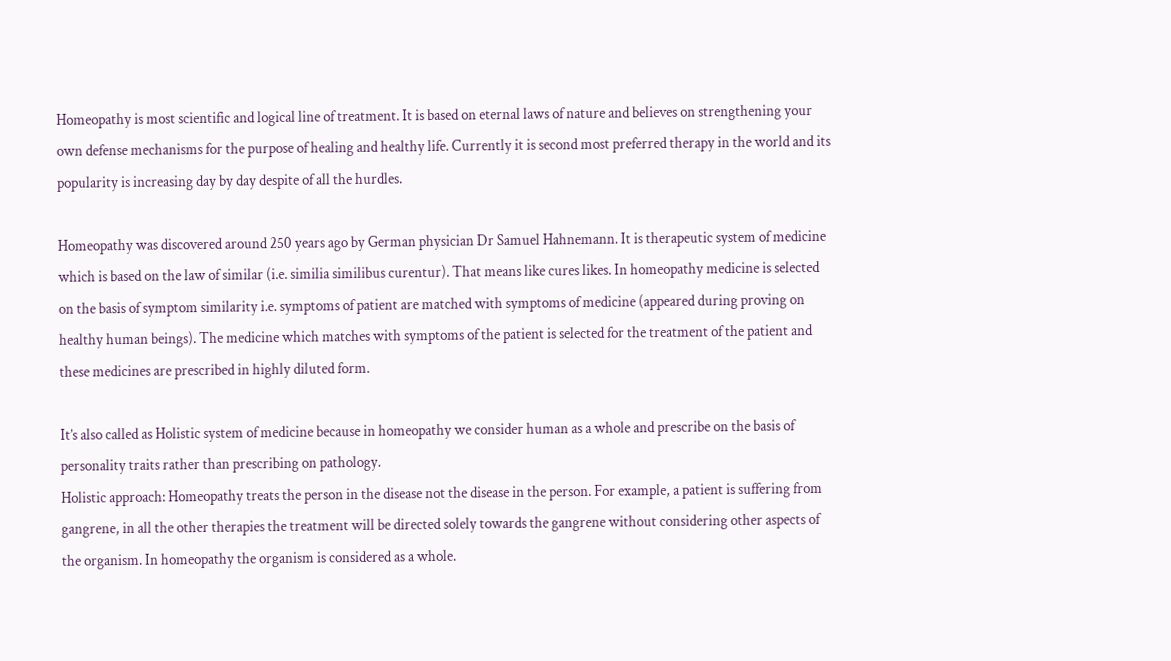Homeopathy is most scientific and logical line of treatment. It is based on eternal laws of nature and believes on strengthening your own defense mechanisms for the purpose of healing and healthy life. Currently it is second most preferred therapy in the world and its popularity is increasing day by day despite of all the hurdles.

Homeopathy was discovered around 250 years ago by German physician Dr Samuel Hahnemann. It is therapeutic system of medicine which is based on the law of similar (i.e. similia similibus curentur). That means like cures likes. In homeopathy medicine is selected on the basis of symptom similarity i.e. symptoms of patient are matched with symptoms of medicine (appeared during proving on healthy human beings). The medicine which matches with symptoms of the patient is selected for the treatment of the patient and these medicines are prescribed in highly diluted form.

It’s also called as Holistic system of medicine because in homeopathy we consider human as a whole and prescribe on the basis of personality traits rather than prescribing on pathology.
Holistic approach: Homeopathy treats the person in the disease not the disease in the person. For example, a patient is suffering from gangrene, in all the other therapies the treatment will be directed solely towards the gangrene without considering other aspects of the organism. In homeopathy the organism is considered as a whole.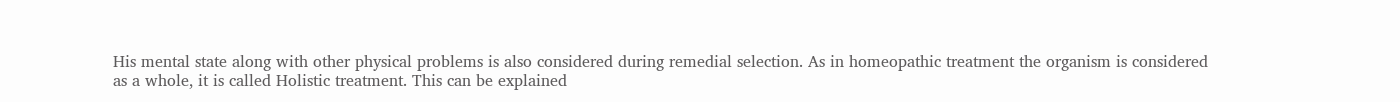His mental state along with other physical problems is also considered during remedial selection. As in homeopathic treatment the organism is considered as a whole, it is called Holistic treatment. This can be explained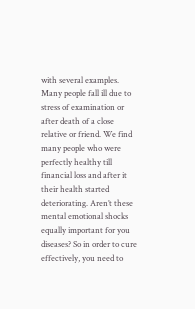with several examples. Many people fall ill due to stress of examination or after death of a close relative or friend. We find many people who were perfectly healthy till financial loss and after it their health started deteriorating. Aren’t these mental emotional shocks equally important for you diseases? So in order to cure effectively, you need to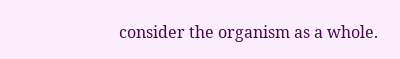consider the organism as a whole.